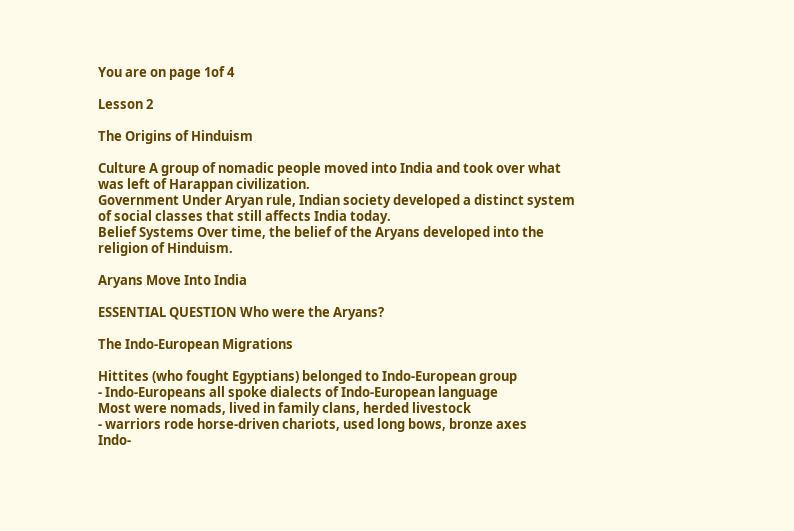You are on page 1of 4

Lesson 2

The Origins of Hinduism

Culture A group of nomadic people moved into India and took over what
was left of Harappan civilization.
Government Under Aryan rule, Indian society developed a distinct system
of social classes that still affects India today.
Belief Systems Over time, the belief of the Aryans developed into the
religion of Hinduism.

Aryans Move Into India

ESSENTIAL QUESTION Who were the Aryans?

The Indo-European Migrations

Hittites (who fought Egyptians) belonged to Indo-European group
- Indo-Europeans all spoke dialects of Indo-European language
Most were nomads, lived in family clans, herded livestock
- warriors rode horse-driven chariots, used long bows, bronze axes
Indo-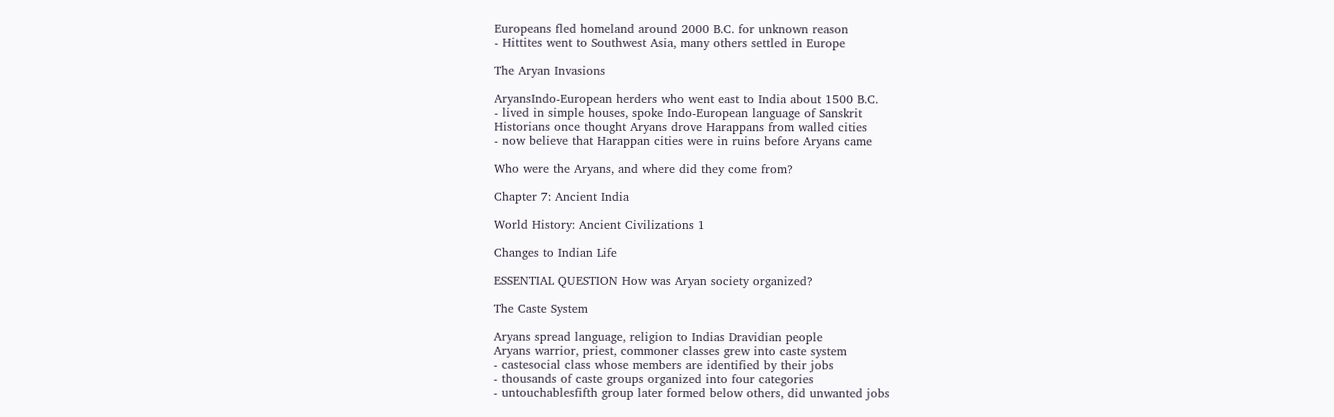Europeans fled homeland around 2000 B.C. for unknown reason
- Hittites went to Southwest Asia, many others settled in Europe

The Aryan Invasions

AryansIndo-European herders who went east to India about 1500 B.C.
- lived in simple houses, spoke Indo-European language of Sanskrit
Historians once thought Aryans drove Harappans from walled cities
- now believe that Harappan cities were in ruins before Aryans came

Who were the Aryans, and where did they come from?

Chapter 7: Ancient India

World History: Ancient Civilizations 1

Changes to Indian Life

ESSENTIAL QUESTION How was Aryan society organized?

The Caste System

Aryans spread language, religion to Indias Dravidian people
Aryans warrior, priest, commoner classes grew into caste system
- castesocial class whose members are identified by their jobs
- thousands of caste groups organized into four categories
- untouchablesfifth group later formed below others, did unwanted jobs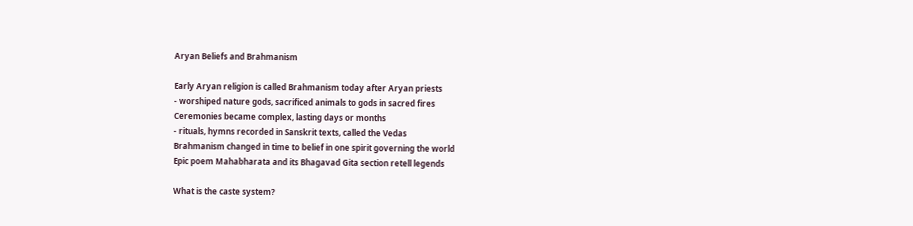Aryan Beliefs and Brahmanism

Early Aryan religion is called Brahmanism today after Aryan priests
- worshiped nature gods, sacrificed animals to gods in sacred fires
Ceremonies became complex, lasting days or months
- rituals, hymns recorded in Sanskrit texts, called the Vedas
Brahmanism changed in time to belief in one spirit governing the world
Epic poem Mahabharata and its Bhagavad Gita section retell legends

What is the caste system?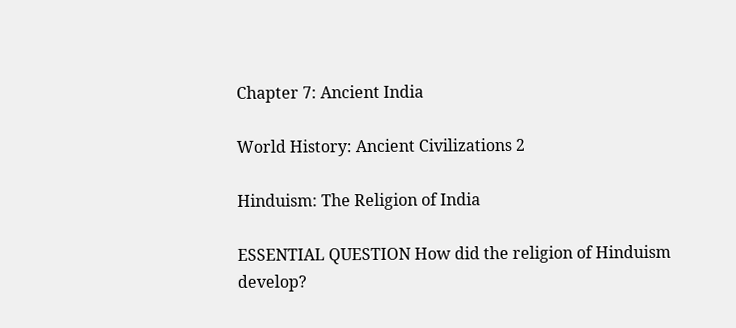Chapter 7: Ancient India

World History: Ancient Civilizations 2

Hinduism: The Religion of India

ESSENTIAL QUESTION How did the religion of Hinduism develop?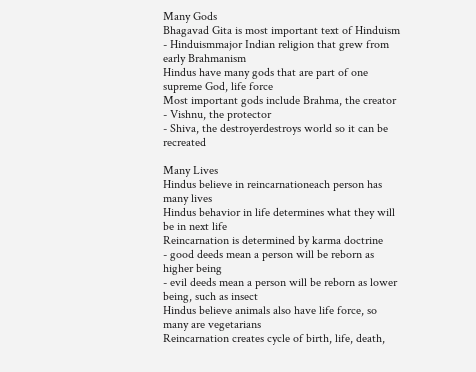Many Gods
Bhagavad Gita is most important text of Hinduism
- Hinduismmajor Indian religion that grew from early Brahmanism
Hindus have many gods that are part of one supreme God, life force
Most important gods include Brahma, the creator
- Vishnu, the protector
- Shiva, the destroyerdestroys world so it can be recreated

Many Lives
Hindus believe in reincarnationeach person has many lives
Hindus behavior in life determines what they will be in next life
Reincarnation is determined by karma doctrine
- good deeds mean a person will be reborn as higher being
- evil deeds mean a person will be reborn as lower being, such as insect
Hindus believe animals also have life force, so many are vegetarians
Reincarnation creates cycle of birth, life, death,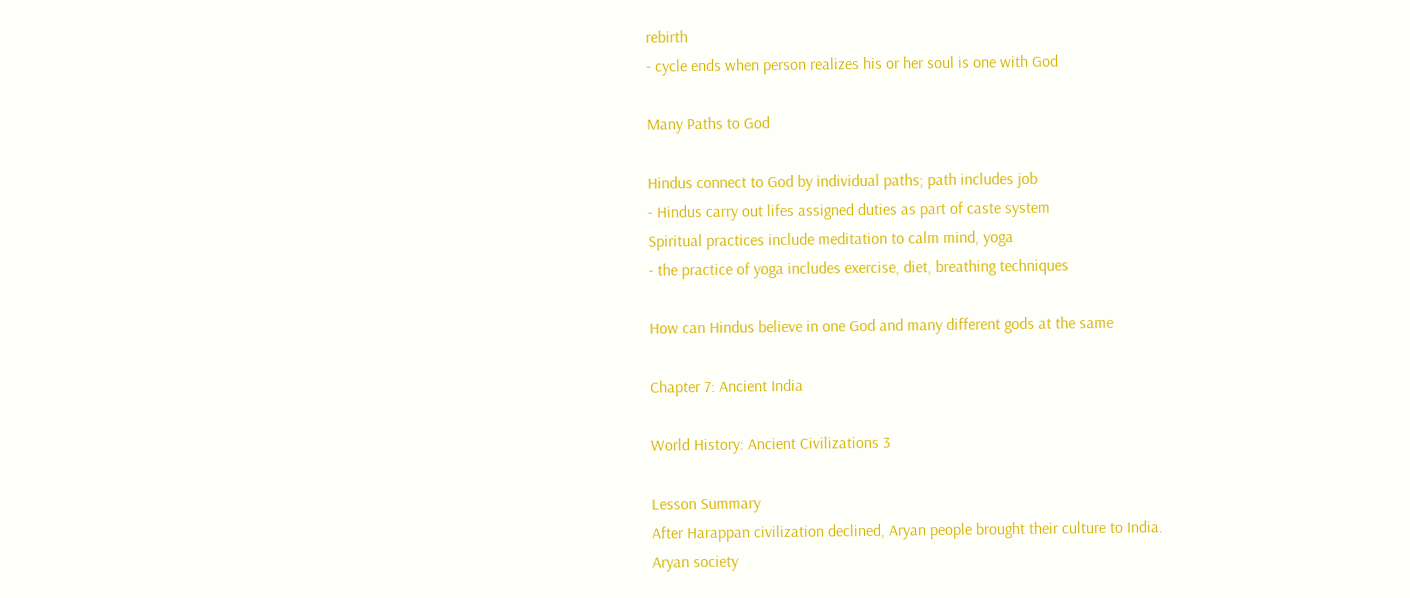rebirth
- cycle ends when person realizes his or her soul is one with God

Many Paths to God

Hindus connect to God by individual paths; path includes job
- Hindus carry out lifes assigned duties as part of caste system
Spiritual practices include meditation to calm mind, yoga
- the practice of yoga includes exercise, diet, breathing techniques

How can Hindus believe in one God and many different gods at the same

Chapter 7: Ancient India

World History: Ancient Civilizations 3

Lesson Summary
After Harappan civilization declined, Aryan people brought their culture to India.
Aryan society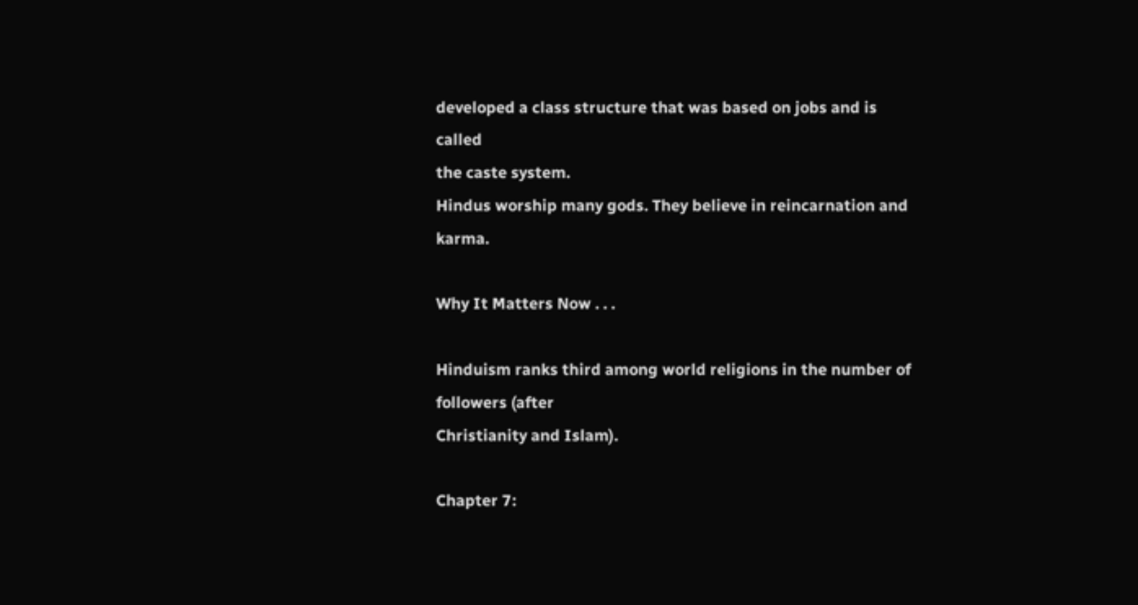developed a class structure that was based on jobs and is called
the caste system.
Hindus worship many gods. They believe in reincarnation and karma.

Why It Matters Now . . .

Hinduism ranks third among world religions in the number of followers (after
Christianity and Islam).

Chapter 7: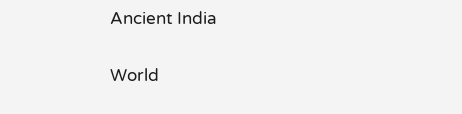Ancient India

World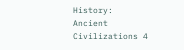History: Ancient Civilizations 4